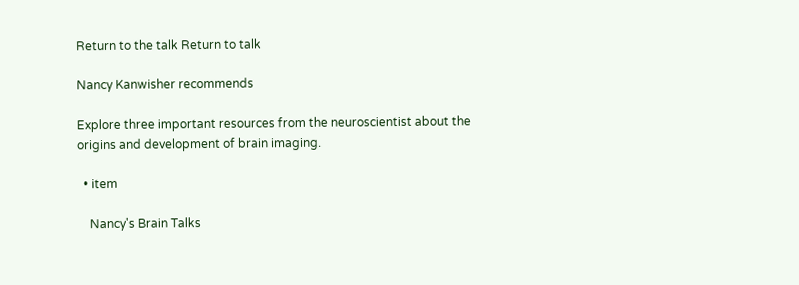Return to the talk Return to talk

Nancy Kanwisher recommends

Explore three important resources from the neuroscientist about the origins and development of brain imaging.

  • item

    Nancy's Brain Talks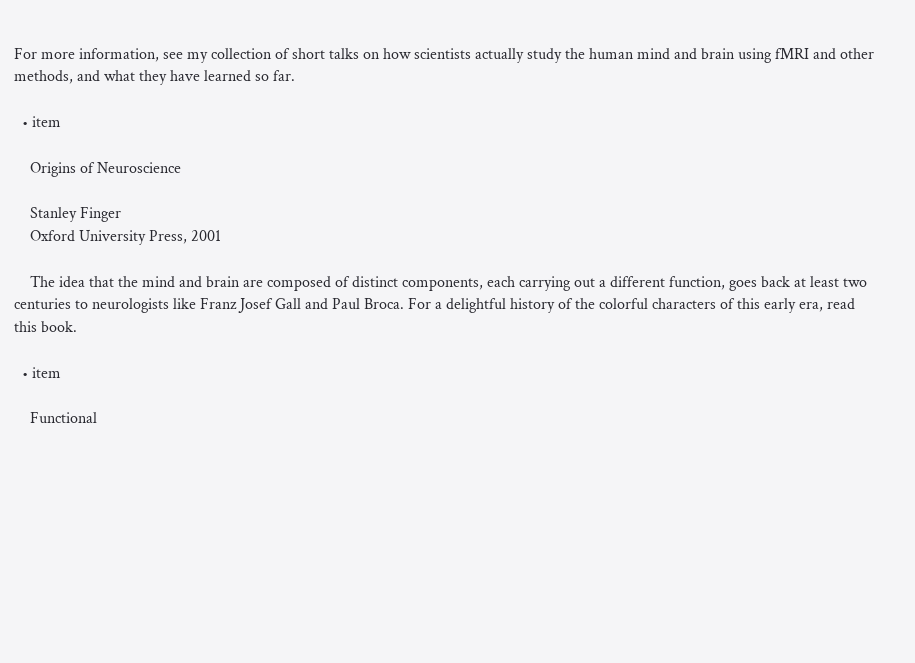For more information, see my collection of short talks on how scientists actually study the human mind and brain using fMRI and other methods, and what they have learned so far.

  • item

    Origins of Neuroscience

    Stanley Finger
    Oxford University Press, 2001

    The idea that the mind and brain are composed of distinct components, each carrying out a different function, goes back at least two centuries to neurologists like Franz Josef Gall and Paul Broca. For a delightful history of the colorful characters of this early era, read this book.

  • item

    Functional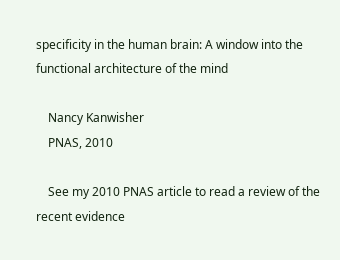specificity in the human brain: A window into the functional architecture of the mind

    Nancy Kanwisher
    PNAS, 2010

    See my 2010 PNAS article to read a review of the recent evidence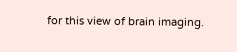for this view of brain imaging.